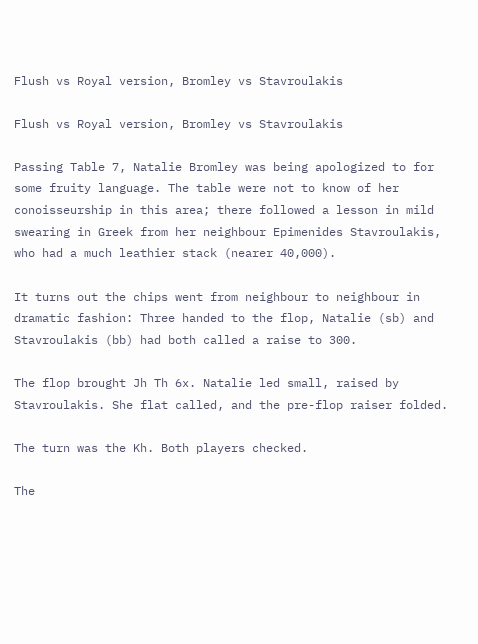Flush vs Royal version, Bromley vs Stavroulakis

Flush vs Royal version, Bromley vs Stavroulakis

Passing Table 7, Natalie Bromley was being apologized to for some fruity language. The table were not to know of her conoisseurship in this area; there followed a lesson in mild swearing in Greek from her neighbour Epimenides Stavroulakis, who had a much leathier stack (nearer 40,000).

It turns out the chips went from neighbour to neighbour in dramatic fashion: Three handed to the flop, Natalie (sb) and Stavroulakis (bb) had both called a raise to 300.

The flop brought Jh Th 6x. Natalie led small, raised by Stavroulakis. She flat called, and the pre-flop raiser folded.

The turn was the Kh. Both players checked.

The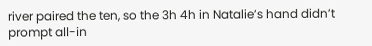river paired the ten, so the 3h 4h in Natalie’s hand didn’t prompt all-in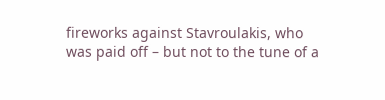fireworks against Stavroulakis, who was paid off – but not to the tune of a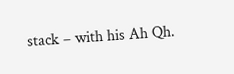stack – with his Ah Qh.